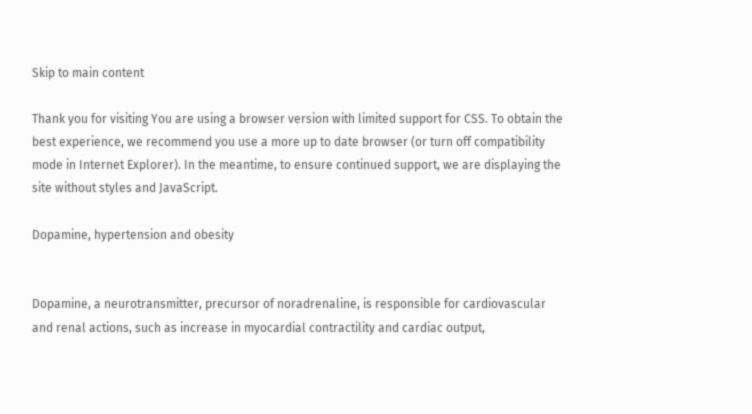Skip to main content

Thank you for visiting You are using a browser version with limited support for CSS. To obtain the best experience, we recommend you use a more up to date browser (or turn off compatibility mode in Internet Explorer). In the meantime, to ensure continued support, we are displaying the site without styles and JavaScript.

Dopamine, hypertension and obesity


Dopamine, a neurotransmitter, precursor of noradrenaline, is responsible for cardiovascular and renal actions, such as increase in myocardial contractility and cardiac output,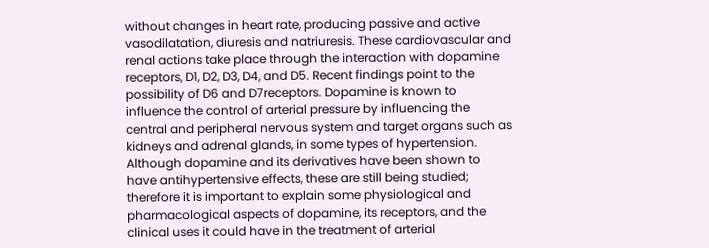without changes in heart rate, producing passive and active vasodilatation, diuresis and natriuresis. These cardiovascular and renal actions take place through the interaction with dopamine receptors, D1, D2, D3, D4, and D5. Recent findings point to the possibility of D6 and D7receptors. Dopamine is known to influence the control of arterial pressure by influencing the central and peripheral nervous system and target organs such as kidneys and adrenal glands, in some types of hypertension. Although dopamine and its derivatives have been shown to have antihypertensive effects, these are still being studied; therefore it is important to explain some physiological and pharmacological aspects of dopamine, its receptors, and the clinical uses it could have in the treatment of arterial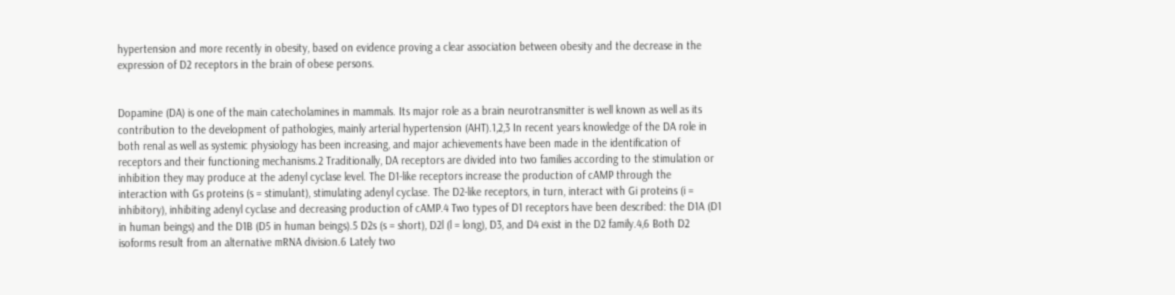hypertension and more recently in obesity, based on evidence proving a clear association between obesity and the decrease in the expression of D2 receptors in the brain of obese persons.


Dopamine (DA) is one of the main catecholamines in mammals. Its major role as a brain neurotransmitter is well known as well as its contribution to the development of pathologies, mainly arterial hypertension (AHT).1,2,3 In recent years knowledge of the DA role in both renal as well as systemic physiology has been increasing, and major achievements have been made in the identification of receptors and their functioning mechanisms.2 Traditionally, DA receptors are divided into two families according to the stimulation or inhibition they may produce at the adenyl cyclase level. The D1-like receptors increase the production of cAMP through the interaction with Gs proteins (s = stimulant), stimulating adenyl cyclase. The D2-like receptors, in turn, interact with Gi proteins (i = inhibitory), inhibiting adenyl cyclase and decreasing production of cAMP.4 Two types of D1 receptors have been described: the D1A (D1 in human beings) and the D1B (D5 in human beings).5 D2s (s = short), D2l (l = long), D3, and D4 exist in the D2 family.4,6 Both D2 isoforms result from an alternative mRNA division.6 Lately two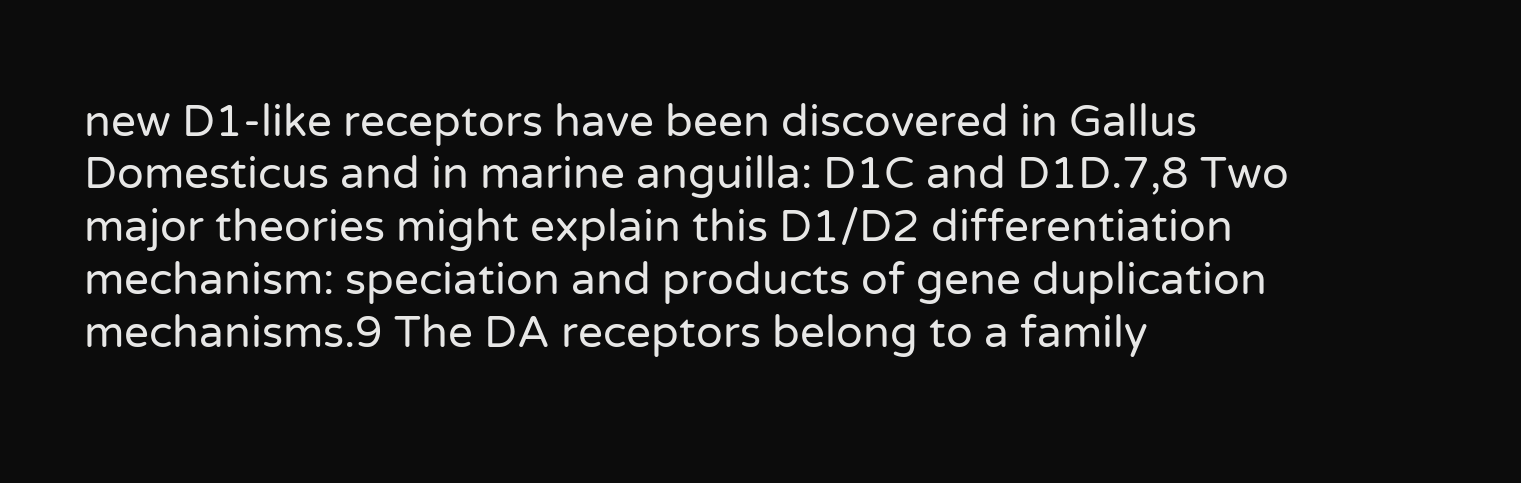new D1-like receptors have been discovered in Gallus Domesticus and in marine anguilla: D1C and D1D.7,8 Two major theories might explain this D1/D2 differentiation mechanism: speciation and products of gene duplication mechanisms.9 The DA receptors belong to a family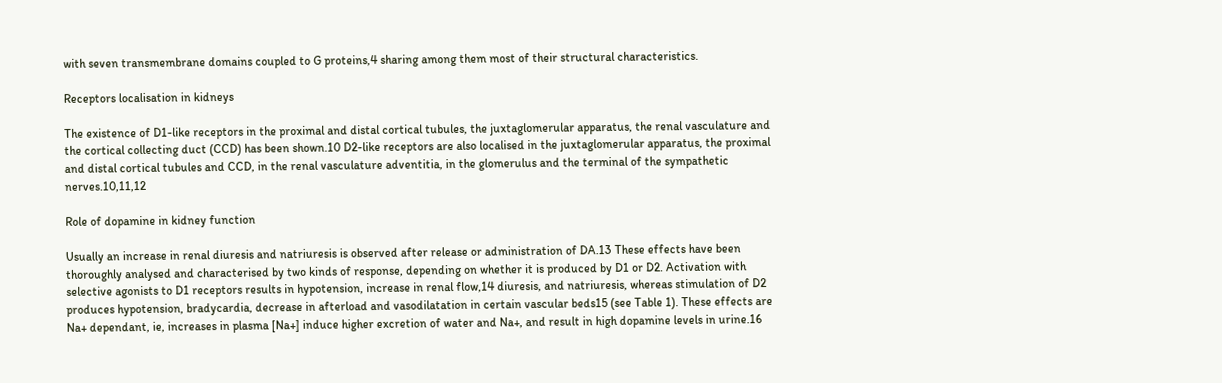with seven transmembrane domains coupled to G proteins,4 sharing among them most of their structural characteristics.

Receptors localisation in kidneys

The existence of D1-like receptors in the proximal and distal cortical tubules, the juxtaglomerular apparatus, the renal vasculature and the cortical collecting duct (CCD) has been shown.10 D2-like receptors are also localised in the juxtaglomerular apparatus, the proximal and distal cortical tubules and CCD, in the renal vasculature adventitia, in the glomerulus and the terminal of the sympathetic nerves.10,11,12

Role of dopamine in kidney function

Usually an increase in renal diuresis and natriuresis is observed after release or administration of DA.13 These effects have been thoroughly analysed and characterised by two kinds of response, depending on whether it is produced by D1 or D2. Activation with selective agonists to D1 receptors results in hypotension, increase in renal flow,14 diuresis, and natriuresis, whereas stimulation of D2 produces hypotension, bradycardia, decrease in afterload and vasodilatation in certain vascular beds15 (see Table 1). These effects are Na+ dependant, ie, increases in plasma [Na+] induce higher excretion of water and Na+, and result in high dopamine levels in urine.16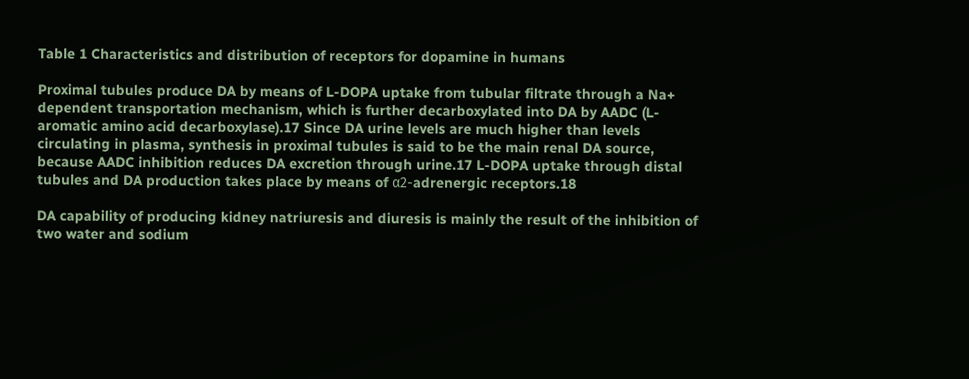Table 1 Characteristics and distribution of receptors for dopamine in humans

Proximal tubules produce DA by means of L-DOPA uptake from tubular filtrate through a Na+ dependent transportation mechanism, which is further decarboxylated into DA by AADC (L- aromatic amino acid decarboxylase).17 Since DA urine levels are much higher than levels circulating in plasma, synthesis in proximal tubules is said to be the main renal DA source, because AADC inhibition reduces DA excretion through urine.17 L-DOPA uptake through distal tubules and DA production takes place by means of α2-adrenergic receptors.18

DA capability of producing kidney natriuresis and diuresis is mainly the result of the inhibition of two water and sodium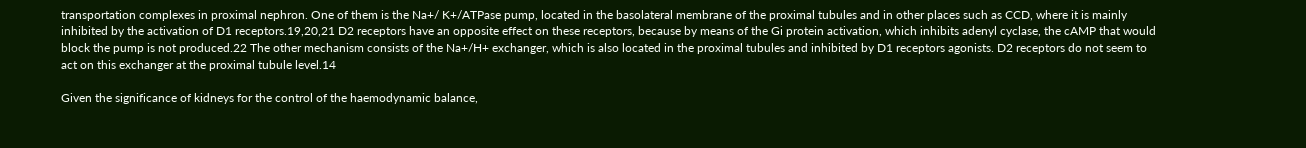transportation complexes in proximal nephron. One of them is the Na+/ K+/ATPase pump, located in the basolateral membrane of the proximal tubules and in other places such as CCD, where it is mainly inhibited by the activation of D1 receptors.19,20,21 D2 receptors have an opposite effect on these receptors, because by means of the Gi protein activation, which inhibits adenyl cyclase, the cAMP that would block the pump is not produced.22 The other mechanism consists of the Na+/H+ exchanger, which is also located in the proximal tubules and inhibited by D1 receptors agonists. D2 receptors do not seem to act on this exchanger at the proximal tubule level.14

Given the significance of kidneys for the control of the haemodynamic balance,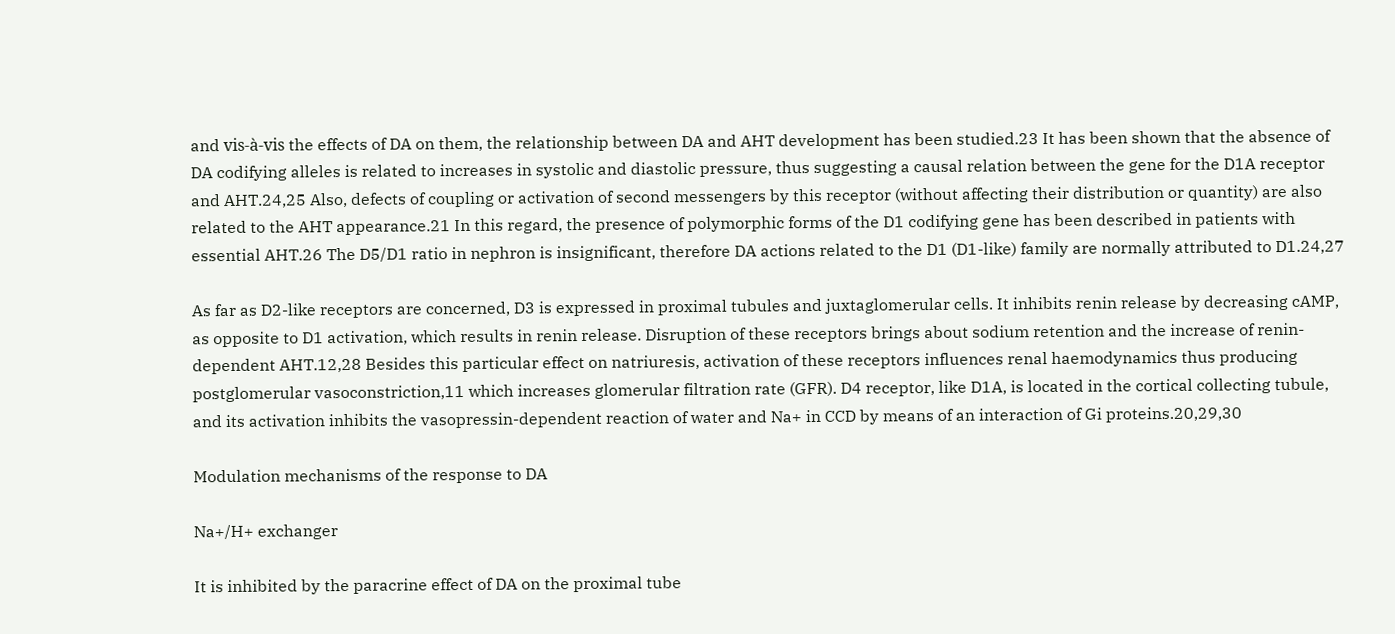and vis-à-vis the effects of DA on them, the relationship between DA and AHT development has been studied.23 It has been shown that the absence of DA codifying alleles is related to increases in systolic and diastolic pressure, thus suggesting a causal relation between the gene for the D1A receptor and AHT.24,25 Also, defects of coupling or activation of second messengers by this receptor (without affecting their distribution or quantity) are also related to the AHT appearance.21 In this regard, the presence of polymorphic forms of the D1 codifying gene has been described in patients with essential AHT.26 The D5/D1 ratio in nephron is insignificant, therefore DA actions related to the D1 (D1-like) family are normally attributed to D1.24,27

As far as D2-like receptors are concerned, D3 is expressed in proximal tubules and juxtaglomerular cells. It inhibits renin release by decreasing cAMP, as opposite to D1 activation, which results in renin release. Disruption of these receptors brings about sodium retention and the increase of renin-dependent AHT.12,28 Besides this particular effect on natriuresis, activation of these receptors influences renal haemodynamics thus producing postglomerular vasoconstriction,11 which increases glomerular filtration rate (GFR). D4 receptor, like D1A, is located in the cortical collecting tubule, and its activation inhibits the vasopressin-dependent reaction of water and Na+ in CCD by means of an interaction of Gi proteins.20,29,30

Modulation mechanisms of the response to DA

Na+/H+ exchanger

It is inhibited by the paracrine effect of DA on the proximal tube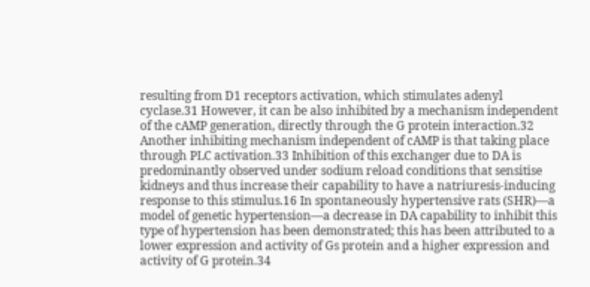resulting from D1 receptors activation, which stimulates adenyl cyclase.31 However, it can be also inhibited by a mechanism independent of the cAMP generation, directly through the G protein interaction.32 Another inhibiting mechanism independent of cAMP is that taking place through PLC activation.33 Inhibition of this exchanger due to DA is predominantly observed under sodium reload conditions that sensitise kidneys and thus increase their capability to have a natriuresis-inducing response to this stimulus.16 In spontaneously hypertensive rats (SHR)—a model of genetic hypertension—a decrease in DA capability to inhibit this type of hypertension has been demonstrated; this has been attributed to a lower expression and activity of Gs protein and a higher expression and activity of G protein.34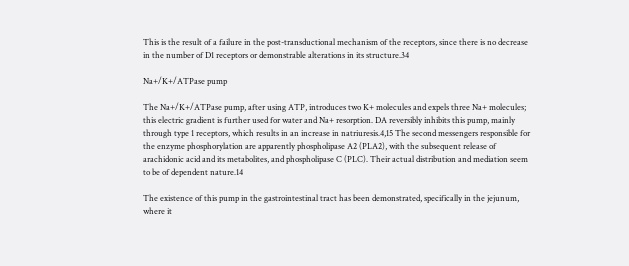This is the result of a failure in the post-transductional mechanism of the receptors, since there is no decrease in the number of D1 receptors or demonstrable alterations in its structure.34

Na+/K+/ATPase pump

The Na+/K+/ATPase pump, after using ATP, introduces two K+ molecules and expels three Na+ molecules; this electric gradient is further used for water and Na+ resorption. DA reversibly inhibits this pump, mainly through type 1 receptors, which results in an increase in natriuresis.4,15 The second messengers responsible for the enzyme phosphorylation are apparently phospholipase A2 (PLA2), with the subsequent release of arachidonic acid and its metabolites, and phospholipase C (PLC). Their actual distribution and mediation seem to be of dependent nature.14

The existence of this pump in the gastrointestinal tract has been demonstrated, specifically in the jejunum, where it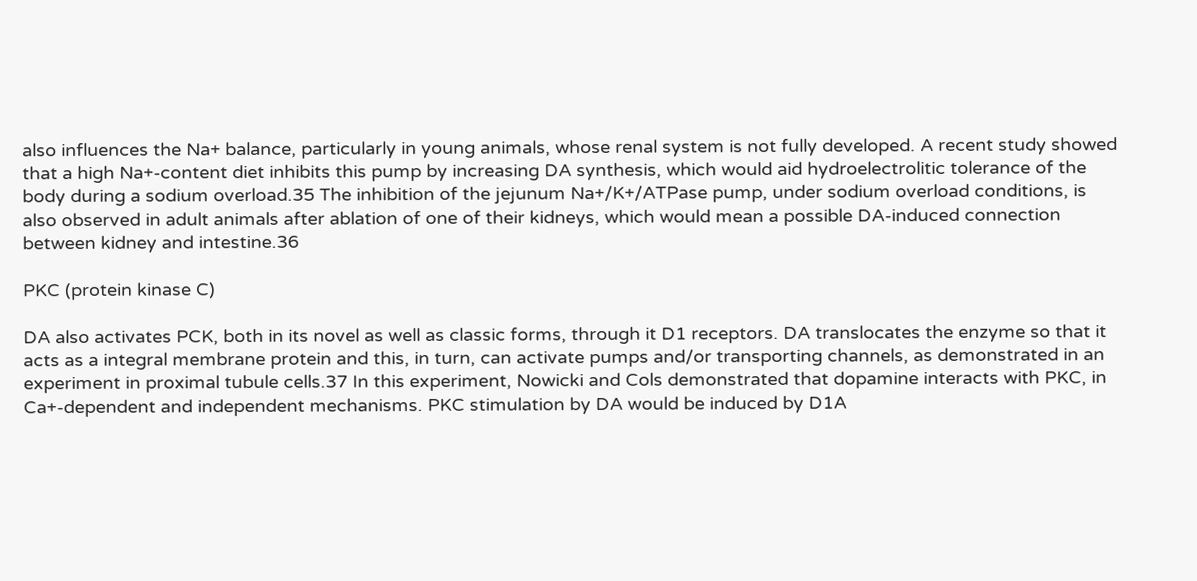also influences the Na+ balance, particularly in young animals, whose renal system is not fully developed. A recent study showed that a high Na+-content diet inhibits this pump by increasing DA synthesis, which would aid hydroelectrolitic tolerance of the body during a sodium overload.35 The inhibition of the jejunum Na+/K+/ATPase pump, under sodium overload conditions, is also observed in adult animals after ablation of one of their kidneys, which would mean a possible DA-induced connection between kidney and intestine.36

PKC (protein kinase C)

DA also activates PCK, both in its novel as well as classic forms, through it D1 receptors. DA translocates the enzyme so that it acts as a integral membrane protein and this, in turn, can activate pumps and/or transporting channels, as demonstrated in an experiment in proximal tubule cells.37 In this experiment, Nowicki and Cols demonstrated that dopamine interacts with PKC, in Ca+-dependent and independent mechanisms. PKC stimulation by DA would be induced by D1A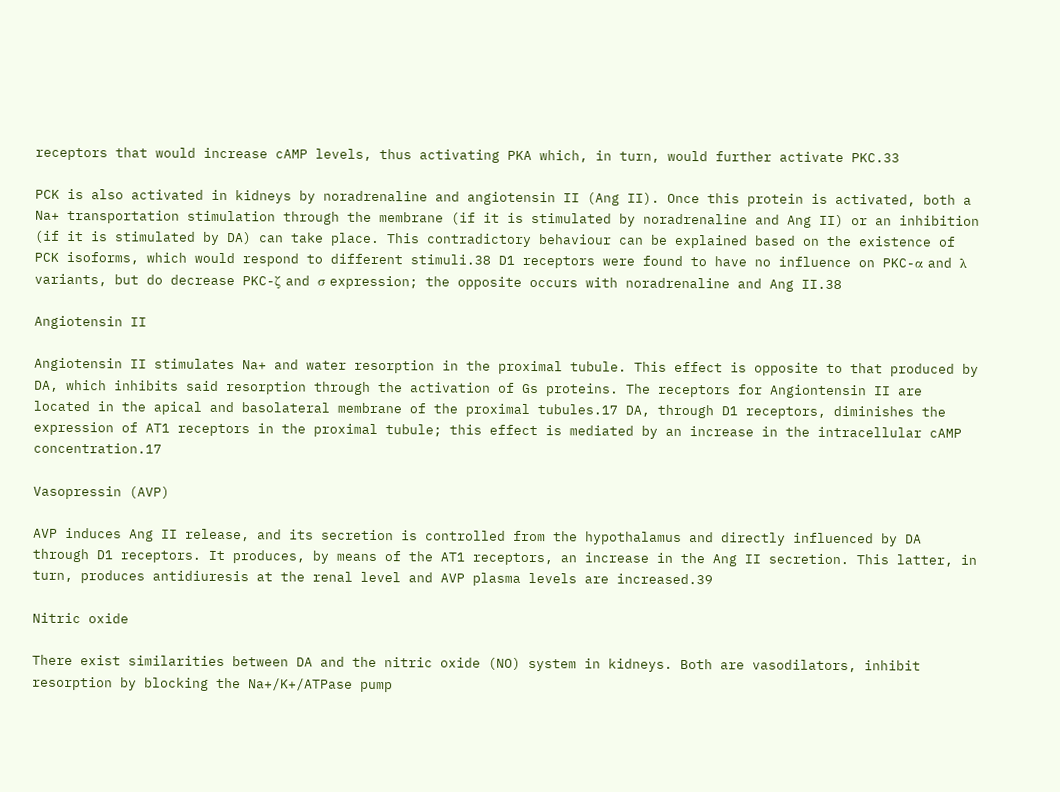receptors that would increase cAMP levels, thus activating PKA which, in turn, would further activate PKC.33

PCK is also activated in kidneys by noradrenaline and angiotensin II (Ang II). Once this protein is activated, both a Na+ transportation stimulation through the membrane (if it is stimulated by noradrenaline and Ang II) or an inhibition (if it is stimulated by DA) can take place. This contradictory behaviour can be explained based on the existence of PCK isoforms, which would respond to different stimuli.38 D1 receptors were found to have no influence on PKC-α and λ variants, but do decrease PKC-ζ and σ expression; the opposite occurs with noradrenaline and Ang II.38

Angiotensin II

Angiotensin II stimulates Na+ and water resorption in the proximal tubule. This effect is opposite to that produced by DA, which inhibits said resorption through the activation of Gs proteins. The receptors for Angiontensin II are located in the apical and basolateral membrane of the proximal tubules.17 DA, through D1 receptors, diminishes the expression of AT1 receptors in the proximal tubule; this effect is mediated by an increase in the intracellular cAMP concentration.17

Vasopressin (AVP)

AVP induces Ang II release, and its secretion is controlled from the hypothalamus and directly influenced by DA through D1 receptors. It produces, by means of the AT1 receptors, an increase in the Ang II secretion. This latter, in turn, produces antidiuresis at the renal level and AVP plasma levels are increased.39

Nitric oxide

There exist similarities between DA and the nitric oxide (NO) system in kidneys. Both are vasodilators, inhibit resorption by blocking the Na+/K+/ATPase pump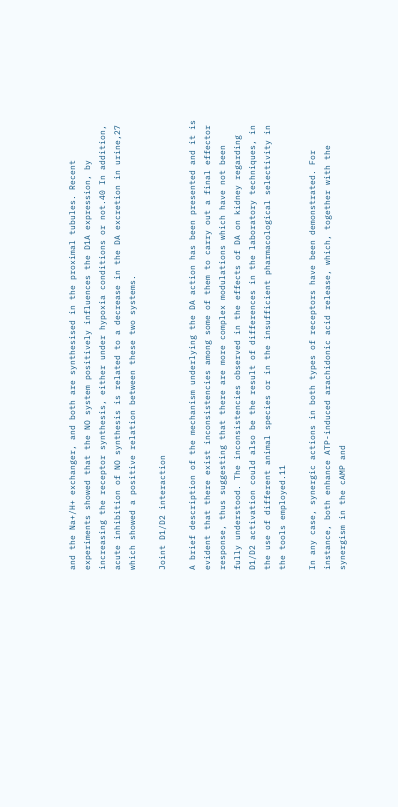and the Na+/H+ exchanger, and both are synthesised in the proximal tubules. Recent experiments showed that the NO system positively influences the D1A expression, by increasing the receptor synthesis, either under hypoxia conditions or not.40 In addition, acute inhibition of NO synthesis is related to a decrease in the DA excretion in urine,27 which showed a positive relation between these two systems.

Joint D1/D2 interaction

A brief description of the mechanism underlying the DA action has been presented and it is evident that there exist inconsistencies among some of them to carry out a final effector response, thus suggesting that there are more complex modulations which have not been fully understood. The inconsistencies observed in the effects of DA on kidney regarding D1/D2 activation could also be the result of differences in the laboratory techniques, in the use of different animal species or in the insufficient pharmacological selectivity in the tools employed.11

In any case, synergic actions in both types of receptors have been demonstrated. For instance, both enhance ATP-induced arachidonic acid release, which, together with the synergism in the cAMP and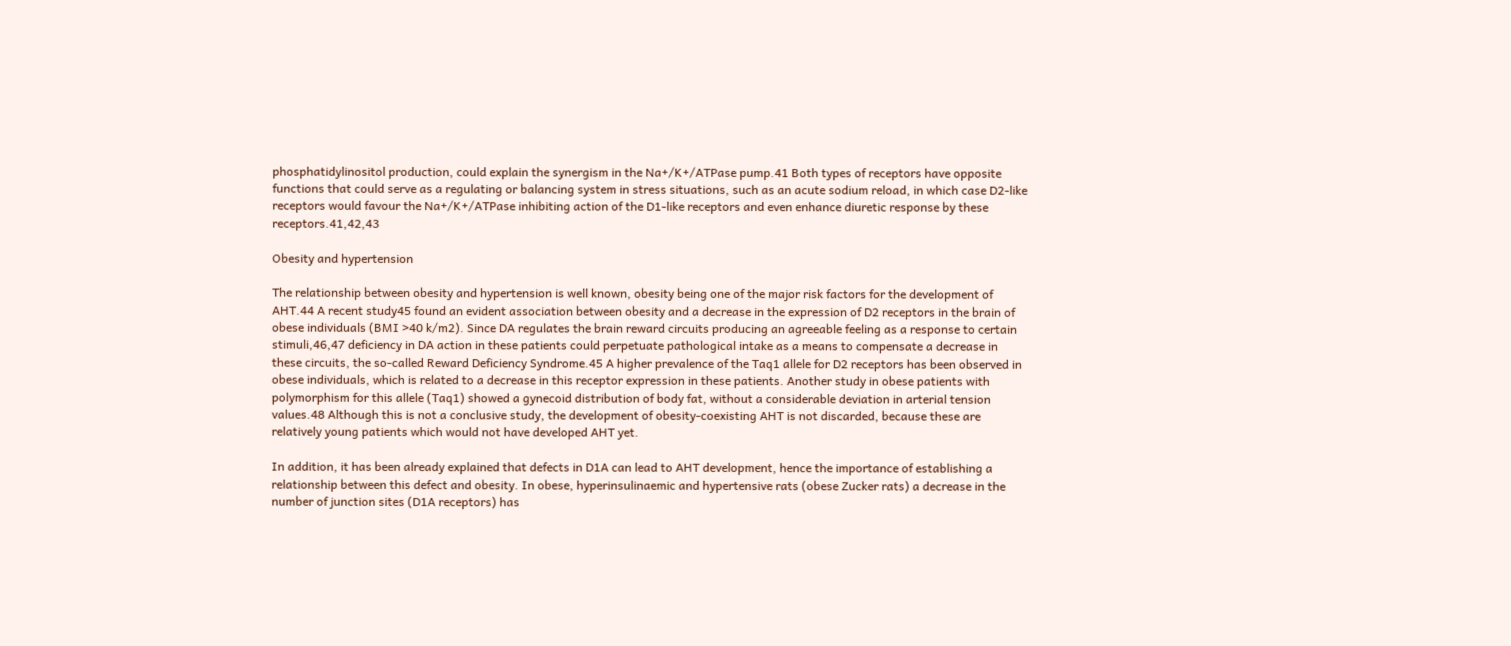phosphatidylinositol production, could explain the synergism in the Na+/K+/ATPase pump.41 Both types of receptors have opposite functions that could serve as a regulating or balancing system in stress situations, such as an acute sodium reload, in which case D2-like receptors would favour the Na+/K+/ATPase inhibiting action of the D1-like receptors and even enhance diuretic response by these receptors.41,42,43

Obesity and hypertension

The relationship between obesity and hypertension is well known, obesity being one of the major risk factors for the development of AHT.44 A recent study45 found an evident association between obesity and a decrease in the expression of D2 receptors in the brain of obese individuals (BMI >40 k/m2). Since DA regulates the brain reward circuits producing an agreeable feeling as a response to certain stimuli,46,47 deficiency in DA action in these patients could perpetuate pathological intake as a means to compensate a decrease in these circuits, the so-called Reward Deficiency Syndrome.45 A higher prevalence of the Taq1 allele for D2 receptors has been observed in obese individuals, which is related to a decrease in this receptor expression in these patients. Another study in obese patients with polymorphism for this allele (Taq1) showed a gynecoid distribution of body fat, without a considerable deviation in arterial tension values.48 Although this is not a conclusive study, the development of obesity-coexisting AHT is not discarded, because these are relatively young patients which would not have developed AHT yet.

In addition, it has been already explained that defects in D1A can lead to AHT development, hence the importance of establishing a relationship between this defect and obesity. In obese, hyperinsulinaemic and hypertensive rats (obese Zucker rats) a decrease in the number of junction sites (D1A receptors) has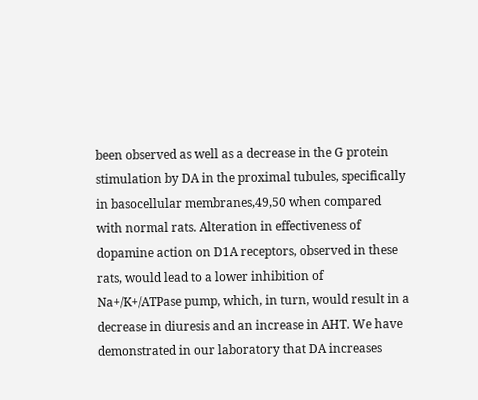been observed as well as a decrease in the G protein stimulation by DA in the proximal tubules, specifically in basocellular membranes,49,50 when compared with normal rats. Alteration in effectiveness of dopamine action on D1A receptors, observed in these rats, would lead to a lower inhibition of Na+/K+/ATPase pump, which, in turn, would result in a decrease in diuresis and an increase in AHT. We have demonstrated in our laboratory that DA increases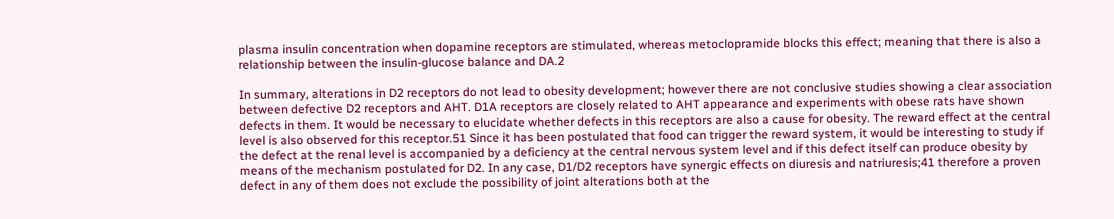plasma insulin concentration when dopamine receptors are stimulated, whereas metoclopramide blocks this effect; meaning that there is also a relationship between the insulin-glucose balance and DA.2

In summary, alterations in D2 receptors do not lead to obesity development; however there are not conclusive studies showing a clear association between defective D2 receptors and AHT. D1A receptors are closely related to AHT appearance and experiments with obese rats have shown defects in them. It would be necessary to elucidate whether defects in this receptors are also a cause for obesity. The reward effect at the central level is also observed for this receptor.51 Since it has been postulated that food can trigger the reward system, it would be interesting to study if the defect at the renal level is accompanied by a deficiency at the central nervous system level and if this defect itself can produce obesity by means of the mechanism postulated for D2. In any case, D1/D2 receptors have synergic effects on diuresis and natriuresis;41 therefore a proven defect in any of them does not exclude the possibility of joint alterations both at the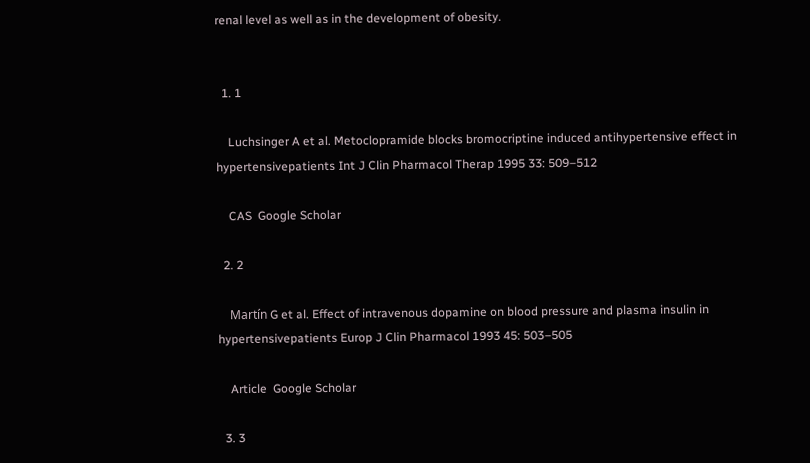renal level as well as in the development of obesity.


  1. 1

    Luchsinger A et al. Metoclopramide blocks bromocriptine induced antihypertensive effect in hypertensivepatients Int J Clin Pharmacol Therap 1995 33: 509–512

    CAS  Google Scholar

  2. 2

    Martín G et al. Effect of intravenous dopamine on blood pressure and plasma insulin in hypertensivepatients Europ J Clin Pharmacol 1993 45: 503–505

    Article  Google Scholar

  3. 3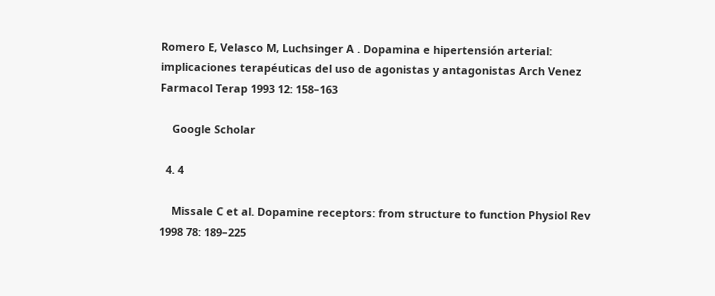Romero E, Velasco M, Luchsinger A . Dopamina e hipertensión arterial: implicaciones terapéuticas del uso de agonistas y antagonistas Arch Venez Farmacol Terap 1993 12: 158–163

    Google Scholar

  4. 4

    Missale C et al. Dopamine receptors: from structure to function Physiol Rev 1998 78: 189–225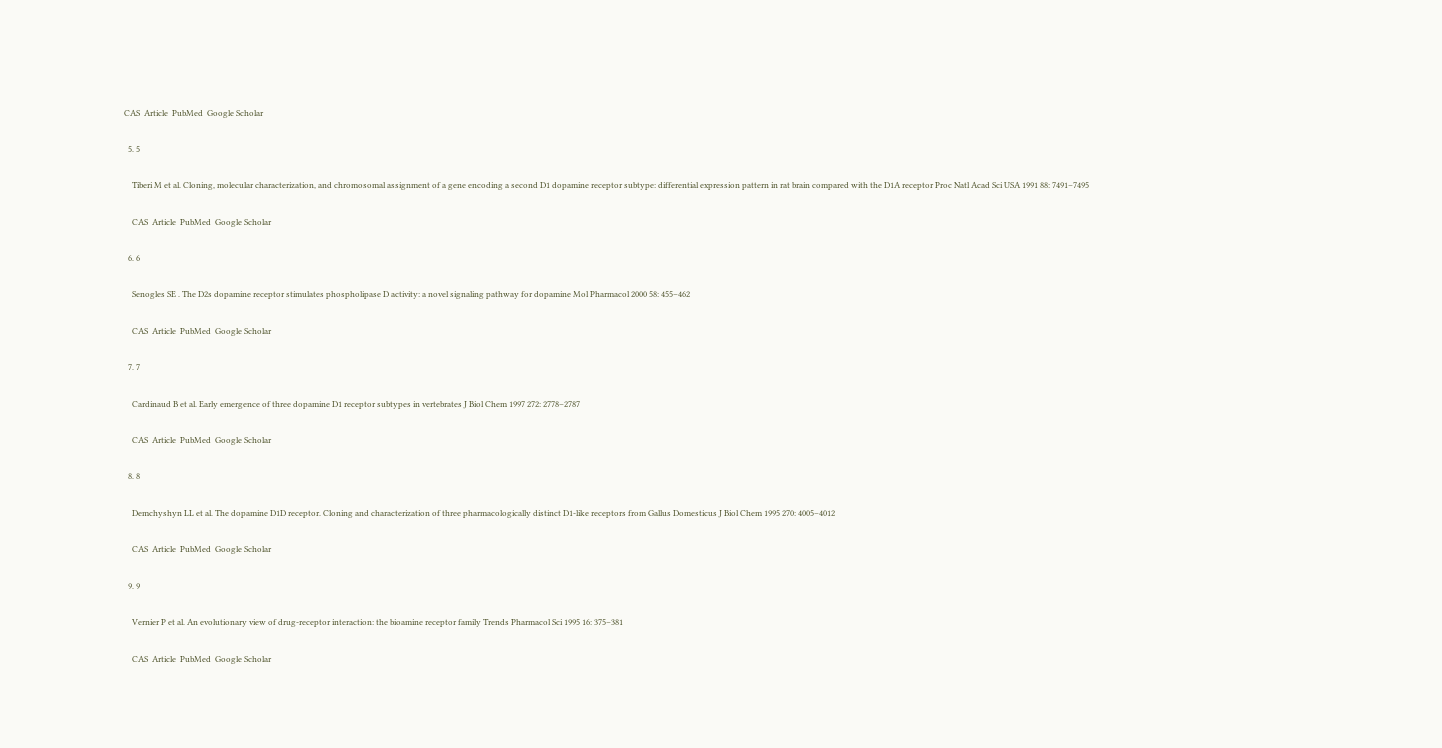CAS  Article  PubMed  Google Scholar

  5. 5

    Tiberi M et al. Cloning, molecular characterization, and chromosomal assignment of a gene encoding a second D1 dopamine receptor subtype: differential expression pattern in rat brain compared with the D1A receptor Proc Natl Acad Sci USA 1991 88: 7491–7495

    CAS  Article  PubMed  Google Scholar

  6. 6

    Senogles SE . The D2s dopamine receptor stimulates phospholipase D activity: a novel signaling pathway for dopamine Mol Pharmacol 2000 58: 455–462

    CAS  Article  PubMed  Google Scholar

  7. 7

    Cardinaud B et al. Early emergence of three dopamine D1 receptor subtypes in vertebrates J Biol Chem 1997 272: 2778–2787

    CAS  Article  PubMed  Google Scholar

  8. 8

    Demchyshyn LL et al. The dopamine D1D receptor. Cloning and characterization of three pharmacologically distinct D1-like receptors from Gallus Domesticus J Biol Chem 1995 270: 4005–4012

    CAS  Article  PubMed  Google Scholar

  9. 9

    Vernier P et al. An evolutionary view of drug-receptor interaction: the bioamine receptor family Trends Pharmacol Sci 1995 16: 375–381

    CAS  Article  PubMed  Google Scholar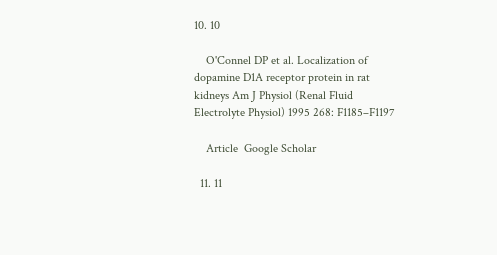10. 10

    O'Connel DP et al. Localization of dopamine D1A receptor protein in rat kidneys Am J Physiol (Renal Fluid Electrolyte Physiol) 1995 268: F1185–F1197

    Article  Google Scholar

  11. 11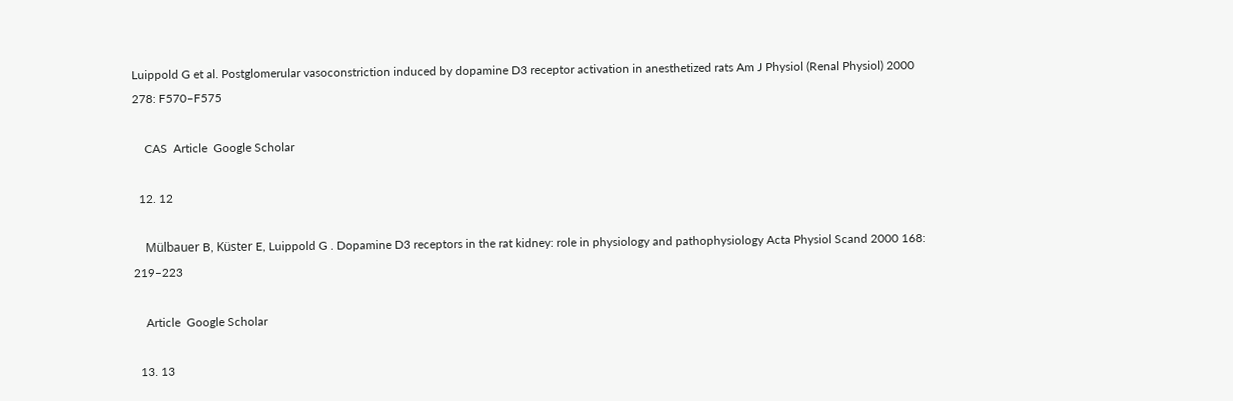Luippold G et al. Postglomerular vasoconstriction induced by dopamine D3 receptor activation in anesthetized rats Am J Physiol (Renal Physiol) 2000 278: F570–F575

    CAS  Article  Google Scholar

  12. 12

    Mülbauer B, Küster E, Luippold G . Dopamine D3 receptors in the rat kidney: role in physiology and pathophysiology Acta Physiol Scand 2000 168: 219–223

    Article  Google Scholar

  13. 13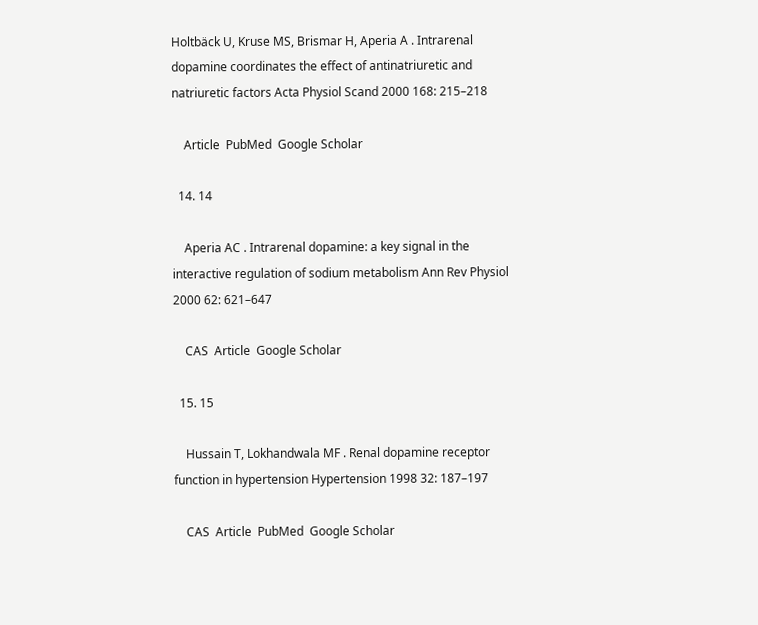Holtbäck U, Kruse MS, Brismar H, Aperia A . Intrarenal dopamine coordinates the effect of antinatriuretic and natriuretic factors Acta Physiol Scand 2000 168: 215–218

    Article  PubMed  Google Scholar

  14. 14

    Aperia AC . Intrarenal dopamine: a key signal in the interactive regulation of sodium metabolism Ann Rev Physiol 2000 62: 621–647

    CAS  Article  Google Scholar

  15. 15

    Hussain T, Lokhandwala MF . Renal dopamine receptor function in hypertension Hypertension 1998 32: 187–197

    CAS  Article  PubMed  Google Scholar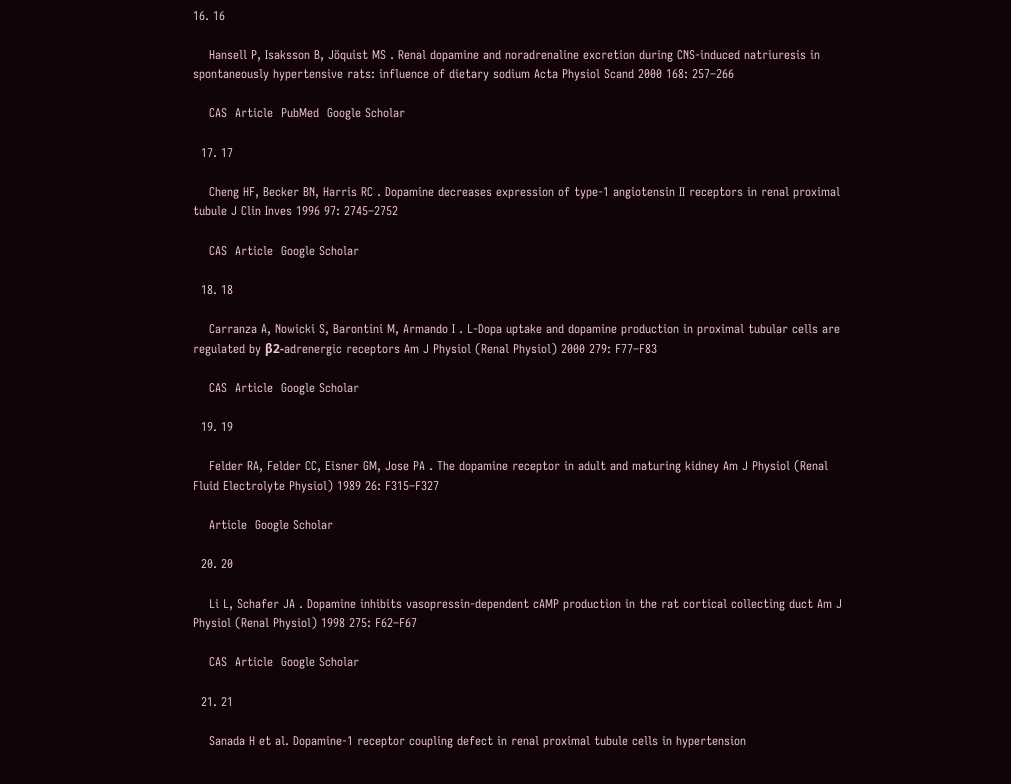16. 16

    Hansell P, Isaksson B, Jöquist MS . Renal dopamine and noradrenaline excretion during CNS-induced natriuresis in spontaneously hypertensive rats: influence of dietary sodium Acta Physiol Scand 2000 168: 257–266

    CAS  Article  PubMed  Google Scholar

  17. 17

    Cheng HF, Becker BN, Harris RC . Dopamine decreases expression of type-1 angiotensin II receptors in renal proximal tubule J Clin Inves 1996 97: 2745–2752

    CAS  Article  Google Scholar

  18. 18

    Carranza A, Nowicki S, Barontini M, Armando I . L-Dopa uptake and dopamine production in proximal tubular cells are regulated by β2-adrenergic receptors Am J Physiol (Renal Physiol) 2000 279: F77–F83

    CAS  Article  Google Scholar

  19. 19

    Felder RA, Felder CC, Eisner GM, Jose PA . The dopamine receptor in adult and maturing kidney Am J Physiol (Renal Fluid Electrolyte Physiol) 1989 26: F315–F327

    Article  Google Scholar

  20. 20

    Li L, Schafer JA . Dopamine inhibits vasopressin-dependent cAMP production in the rat cortical collecting duct Am J Physiol (Renal Physiol) 1998 275: F62–F67

    CAS  Article  Google Scholar

  21. 21

    Sanada H et al. Dopamine-1 receptor coupling defect in renal proximal tubule cells in hypertension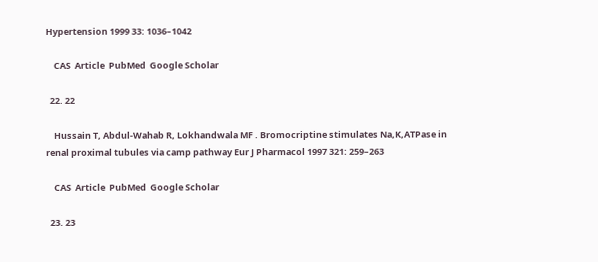Hypertension 1999 33: 1036–1042

    CAS  Article  PubMed  Google Scholar

  22. 22

    Hussain T, Abdul-Wahab R, Lokhandwala MF . Bromocriptine stimulates Na,K,ATPase in renal proximal tubules via camp pathway Eur J Pharmacol 1997 321: 259–263

    CAS  Article  PubMed  Google Scholar

  23. 23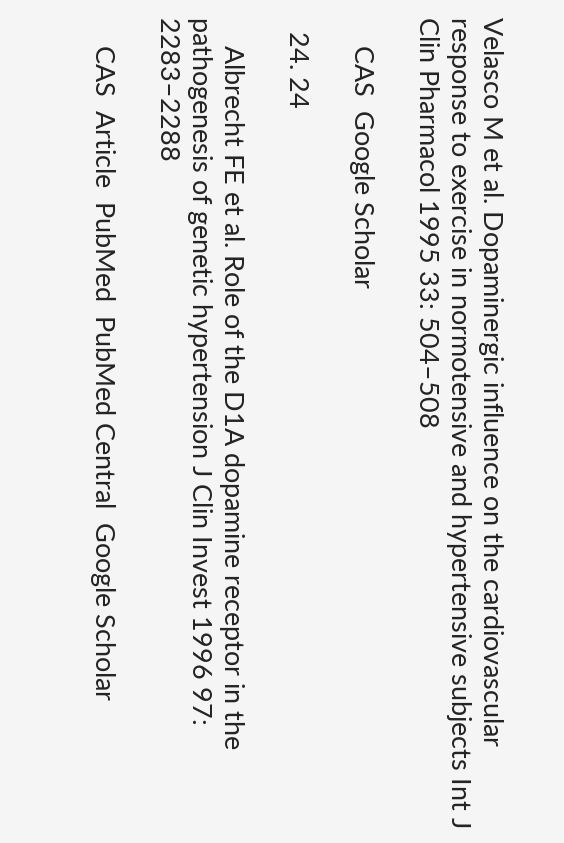Velasco M et al. Dopaminergic influence on the cardiovascular response to exercise in normotensive and hypertensive subjects Int J Clin Pharmacol 1995 33: 504–508

    CAS  Google Scholar

  24. 24

    Albrecht FE et al. Role of the D1A dopamine receptor in the pathogenesis of genetic hypertension J Clin Invest 1996 97: 2283–2288

    CAS  Article  PubMed  PubMed Central  Google Scholar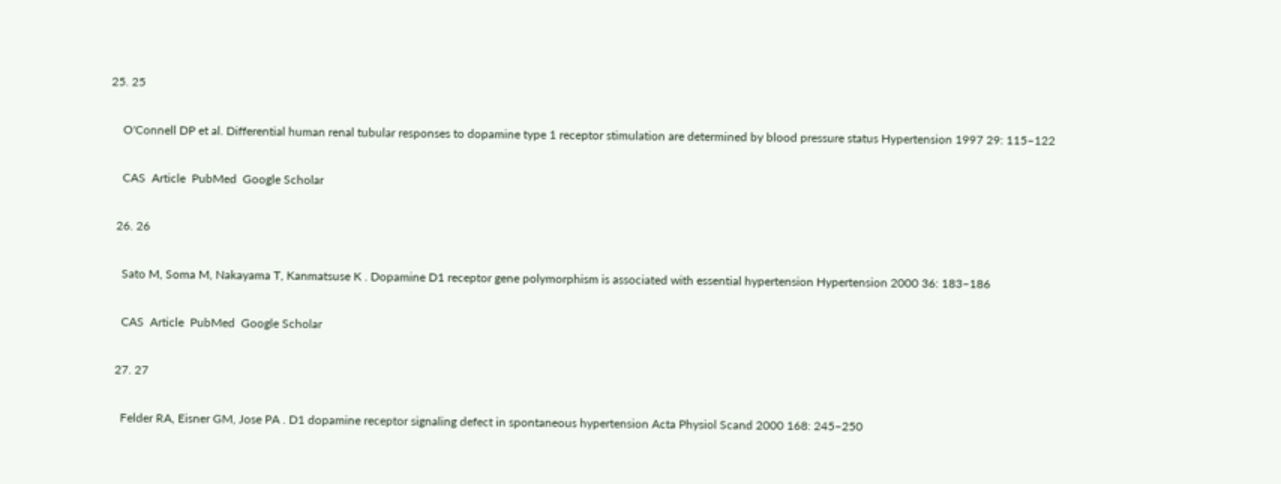25. 25

    O'Connell DP et al. Differential human renal tubular responses to dopamine type 1 receptor stimulation are determined by blood pressure status Hypertension 1997 29: 115–122

    CAS  Article  PubMed  Google Scholar

  26. 26

    Sato M, Soma M, Nakayama T, Kanmatsuse K . Dopamine D1 receptor gene polymorphism is associated with essential hypertension Hypertension 2000 36: 183–186

    CAS  Article  PubMed  Google Scholar

  27. 27

    Felder RA, Eisner GM, Jose PA . D1 dopamine receptor signaling defect in spontaneous hypertension Acta Physiol Scand 2000 168: 245–250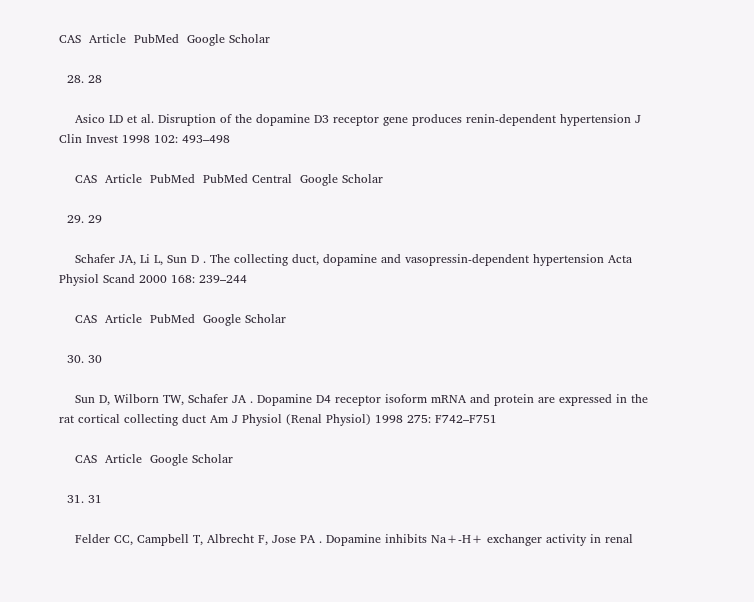CAS  Article  PubMed  Google Scholar

  28. 28

    Asico LD et al. Disruption of the dopamine D3 receptor gene produces renin-dependent hypertension J Clin Invest 1998 102: 493–498

    CAS  Article  PubMed  PubMed Central  Google Scholar

  29. 29

    Schafer JA, Li L, Sun D . The collecting duct, dopamine and vasopressin-dependent hypertension Acta Physiol Scand 2000 168: 239–244

    CAS  Article  PubMed  Google Scholar

  30. 30

    Sun D, Wilborn TW, Schafer JA . Dopamine D4 receptor isoform mRNA and protein are expressed in the rat cortical collecting duct Am J Physiol (Renal Physiol) 1998 275: F742–F751

    CAS  Article  Google Scholar

  31. 31

    Felder CC, Campbell T, Albrecht F, Jose PA . Dopamine inhibits Na+-H+ exchanger activity in renal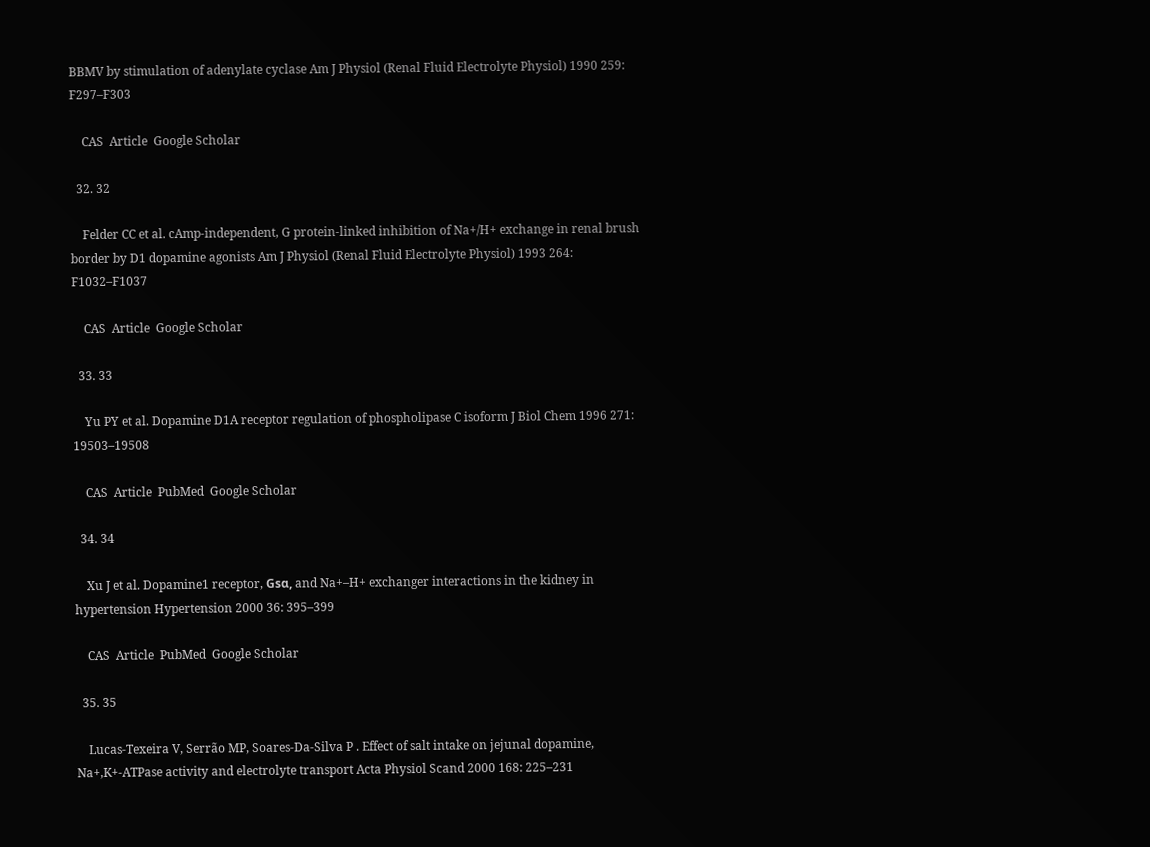BBMV by stimulation of adenylate cyclase Am J Physiol (Renal Fluid Electrolyte Physiol) 1990 259: F297–F303

    CAS  Article  Google Scholar

  32. 32

    Felder CC et al. cAmp-independent, G protein-linked inhibition of Na+/H+ exchange in renal brush border by D1 dopamine agonists Am J Physiol (Renal Fluid Electrolyte Physiol) 1993 264: F1032–F1037

    CAS  Article  Google Scholar

  33. 33

    Yu PY et al. Dopamine D1A receptor regulation of phospholipase C isoform J Biol Chem 1996 271: 19503–19508

    CAS  Article  PubMed  Google Scholar

  34. 34

    Xu J et al. Dopamine1 receptor, Gsα, and Na+–H+ exchanger interactions in the kidney in hypertension Hypertension 2000 36: 395–399

    CAS  Article  PubMed  Google Scholar

  35. 35

    Lucas-Texeira V, Serrão MP, Soares-Da-Silva P . Effect of salt intake on jejunal dopamine, Na+,K+-ATPase activity and electrolyte transport Acta Physiol Scand 2000 168: 225–231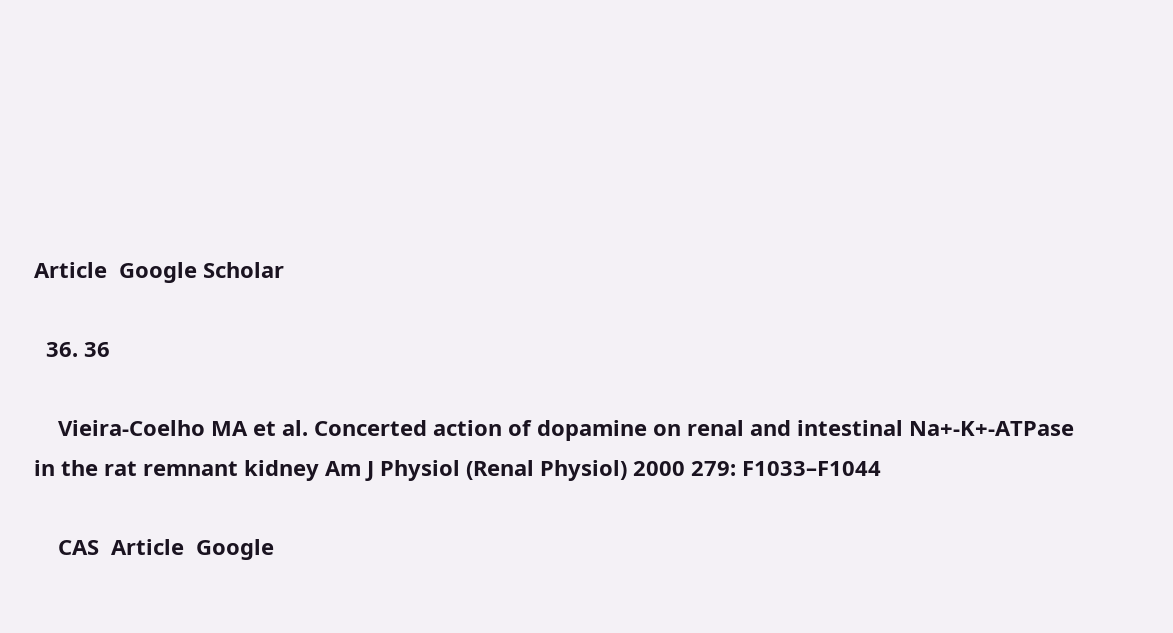Article  Google Scholar

  36. 36

    Vieira-Coelho MA et al. Concerted action of dopamine on renal and intestinal Na+-K+-ATPase in the rat remnant kidney Am J Physiol (Renal Physiol) 2000 279: F1033–F1044

    CAS  Article  Google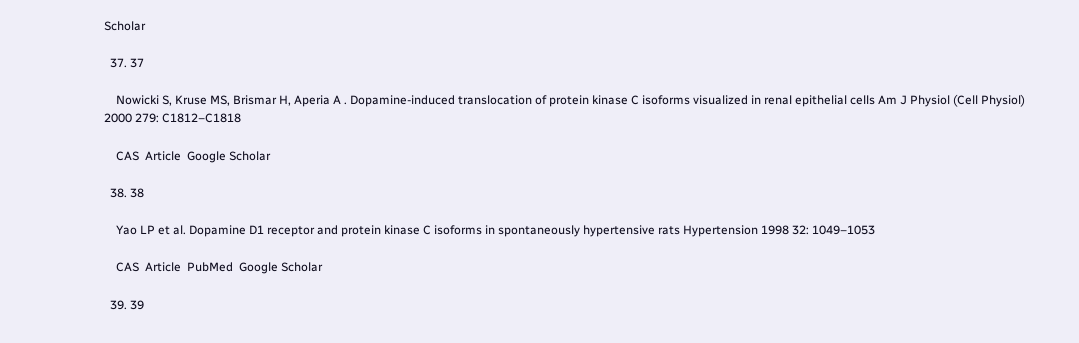Scholar

  37. 37

    Nowicki S, Kruse MS, Brismar H, Aperia A . Dopamine-induced translocation of protein kinase C isoforms visualized in renal epithelial cells Am J Physiol (Cell Physiol) 2000 279: C1812–C1818

    CAS  Article  Google Scholar

  38. 38

    Yao LP et al. Dopamine D1 receptor and protein kinase C isoforms in spontaneously hypertensive rats Hypertension 1998 32: 1049–1053

    CAS  Article  PubMed  Google Scholar

  39. 39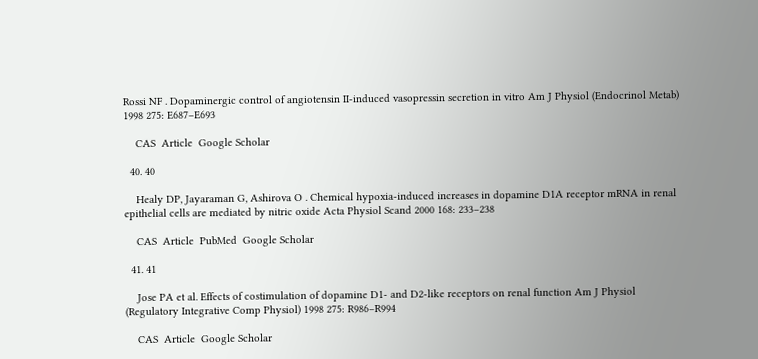Rossi NF . Dopaminergic control of angiotensin II-induced vasopressin secretion in vitro Am J Physiol (Endocrinol Metab) 1998 275: E687–E693

    CAS  Article  Google Scholar

  40. 40

    Healy DP, Jayaraman G, Ashirova O . Chemical hypoxia-induced increases in dopamine D1A receptor mRNA in renal epithelial cells are mediated by nitric oxide Acta Physiol Scand 2000 168: 233–238

    CAS  Article  PubMed  Google Scholar

  41. 41

    Jose PA et al. Effects of costimulation of dopamine D1- and D2-like receptors on renal function Am J Physiol (Regulatory Integrative Comp Physiol) 1998 275: R986–R994

    CAS  Article  Google Scholar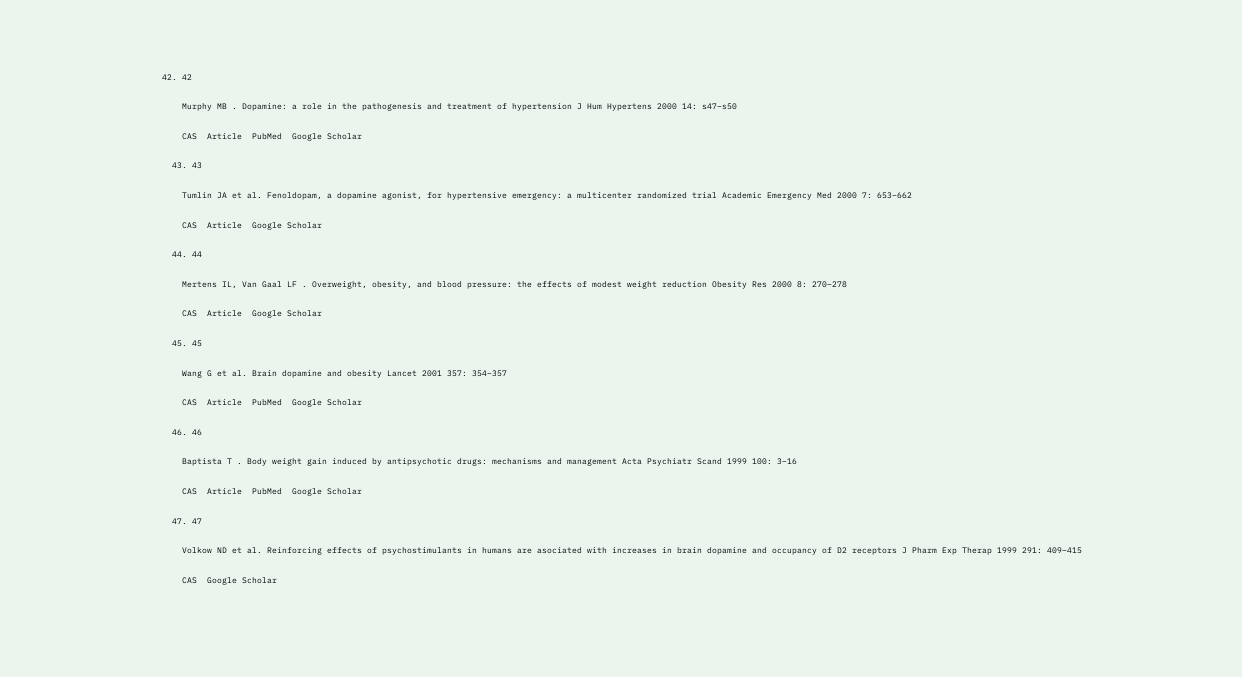42. 42

    Murphy MB . Dopamine: a role in the pathogenesis and treatment of hypertension J Hum Hypertens 2000 14: s47–s50

    CAS  Article  PubMed  Google Scholar

  43. 43

    Tumlin JA et al. Fenoldopam, a dopamine agonist, for hypertensive emergency: a multicenter randomized trial Academic Emergency Med 2000 7: 653–662

    CAS  Article  Google Scholar

  44. 44

    Mertens IL, Van Gaal LF . Overweight, obesity, and blood pressure: the effects of modest weight reduction Obesity Res 2000 8: 270–278

    CAS  Article  Google Scholar

  45. 45

    Wang G et al. Brain dopamine and obesity Lancet 2001 357: 354–357

    CAS  Article  PubMed  Google Scholar

  46. 46

    Baptista T . Body weight gain induced by antipsychotic drugs: mechanisms and management Acta Psychiatr Scand 1999 100: 3–16

    CAS  Article  PubMed  Google Scholar

  47. 47

    Volkow ND et al. Reinforcing effects of psychostimulants in humans are asociated with increases in brain dopamine and occupancy of D2 receptors J Pharm Exp Therap 1999 291: 409–415

    CAS  Google Scholar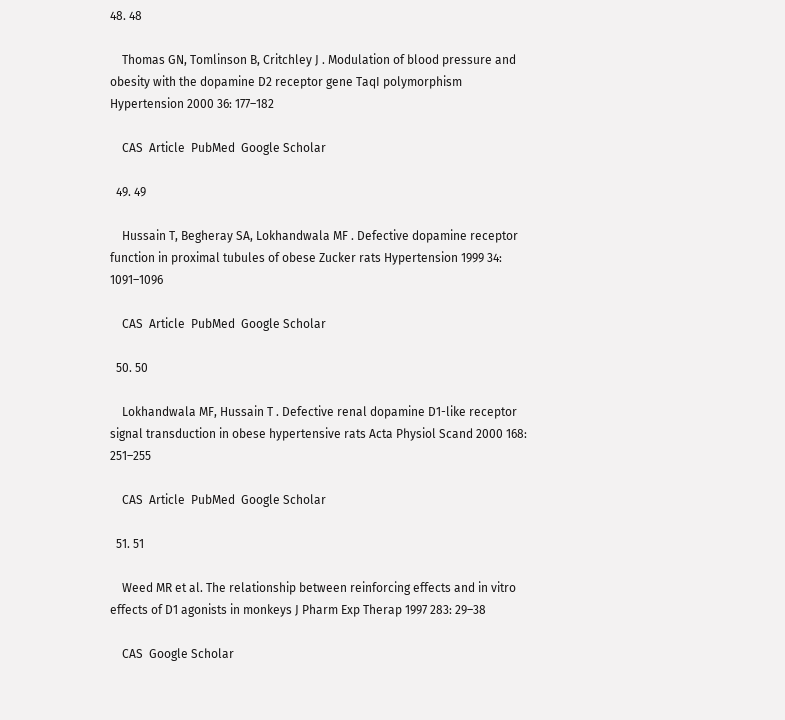48. 48

    Thomas GN, Tomlinson B, Critchley J . Modulation of blood pressure and obesity with the dopamine D2 receptor gene TaqI polymorphism Hypertension 2000 36: 177–182

    CAS  Article  PubMed  Google Scholar

  49. 49

    Hussain T, Begheray SA, Lokhandwala MF . Defective dopamine receptor function in proximal tubules of obese Zucker rats Hypertension 1999 34: 1091–1096

    CAS  Article  PubMed  Google Scholar

  50. 50

    Lokhandwala MF, Hussain T . Defective renal dopamine D1-like receptor signal transduction in obese hypertensive rats Acta Physiol Scand 2000 168: 251–255

    CAS  Article  PubMed  Google Scholar

  51. 51

    Weed MR et al. The relationship between reinforcing effects and in vitro effects of D1 agonists in monkeys J Pharm Exp Therap 1997 283: 29–38

    CAS  Google Scholar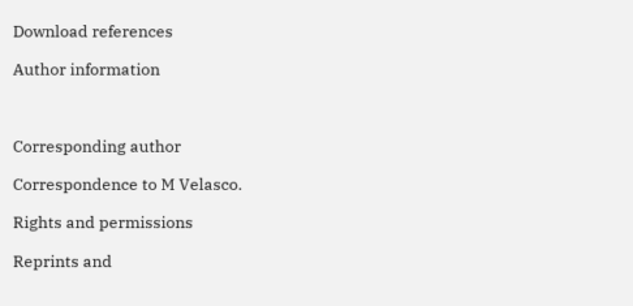Download references

Author information



Corresponding author

Correspondence to M Velasco.

Rights and permissions

Reprints and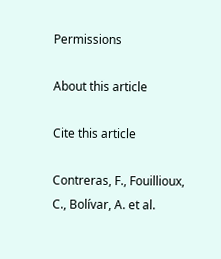Permissions

About this article

Cite this article

Contreras, F., Fouillioux, C., Bolívar, A. et al.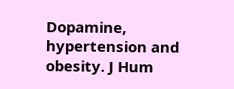Dopamine, hypertension and obesity. J Hum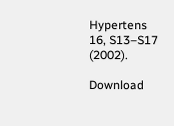Hypertens 16, S13–S17 (2002).

Download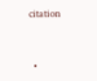citation


  •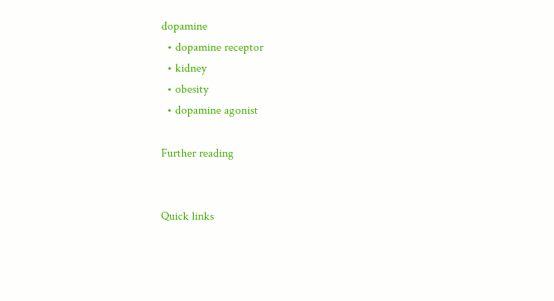dopamine
  • dopamine receptor
  • kidney
  • obesity
  • dopamine agonist

Further reading


Quick links